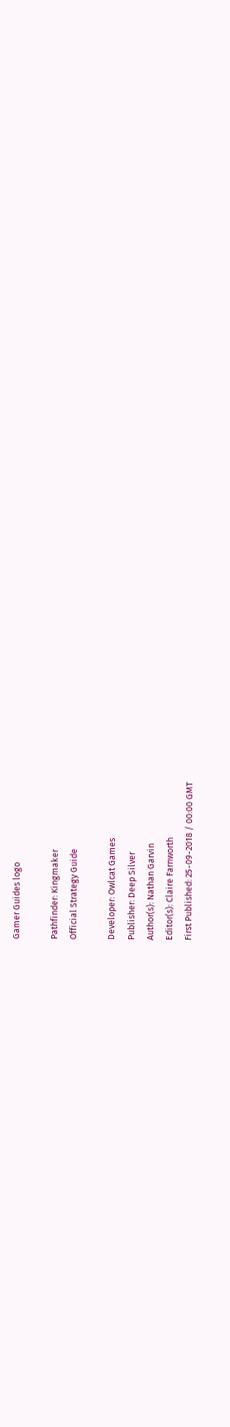Gamer Guides logo

Pathfinder: Kingmaker
Official Strategy Guide

Developer: Owlcat Games
Publisher: Deep Silver
Author(s): Nathan Garvin
Editor(s): Claire Farnworth
First Published: 25-09-2018 / 00:00 GMT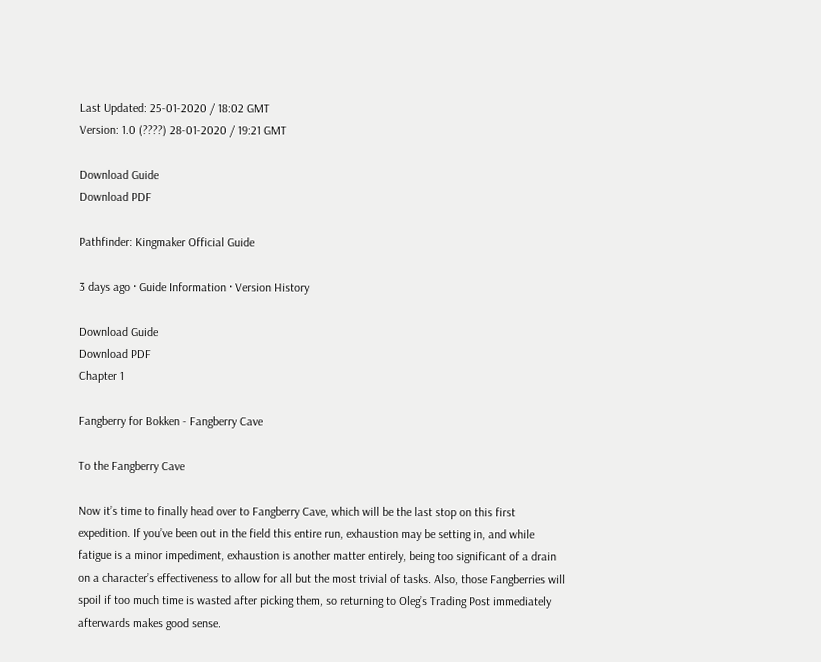Last Updated: 25-01-2020 / 18:02 GMT
Version: 1.0 (????) 28-01-2020 / 19:21 GMT

Download Guide
Download PDF

Pathfinder: Kingmaker Official Guide

3 days ago · Guide Information · Version History

Download Guide
Download PDF
Chapter 1

Fangberry for Bokken - Fangberry Cave

To the Fangberry Cave

Now it’s time to finally head over to Fangberry Cave, which will be the last stop on this first expedition. If you’ve been out in the field this entire run, exhaustion may be setting in, and while fatigue is a minor impediment, exhaustion is another matter entirely, being too significant of a drain on a character’s effectiveness to allow for all but the most trivial of tasks. Also, those Fangberries will spoil if too much time is wasted after picking them, so returning to Oleg’s Trading Post immediately afterwards makes good sense.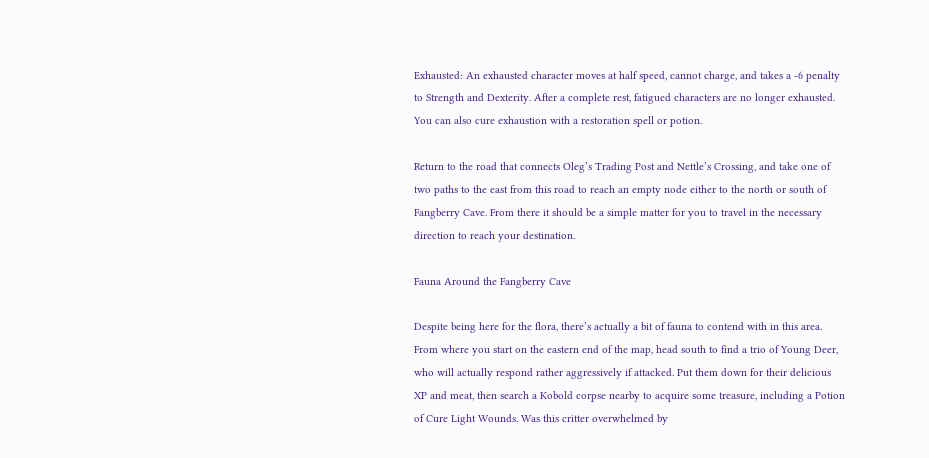Exhausted: An exhausted character moves at half speed, cannot charge, and takes a -6 penalty to Strength and Dexterity. After a complete rest, fatigued characters are no longer exhausted. You can also cure exhaustion with a restoration spell or potion.

Return to the road that connects Oleg’s Trading Post and Nettle’s Crossing, and take one of two paths to the east from this road to reach an empty node either to the north or south of Fangberry Cave. From there it should be a simple matter for you to travel in the necessary direction to reach your destination.

Fauna Around the Fangberry Cave

Despite being here for the flora, there’s actually a bit of fauna to contend with in this area. From where you start on the eastern end of the map, head south to find a trio of Young Deer, who will actually respond rather aggressively if attacked. Put them down for their delicious XP and meat, then search a Kobold corpse nearby to acquire some treasure, including a Potion of Cure Light Wounds. Was this critter overwhelmed by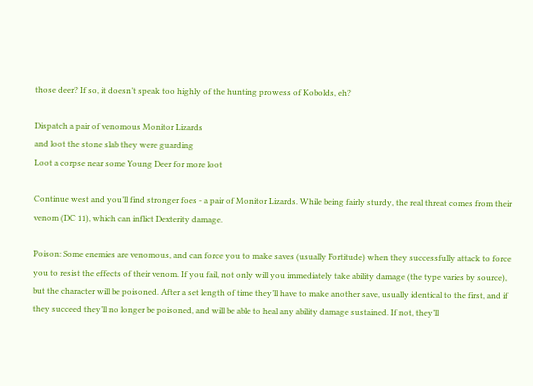those deer? If so, it doesn’t speak too highly of the hunting prowess of Kobolds, eh?

Dispatch a pair of venomous Monitor Lizards
and loot the stone slab they were guarding
Loot a corpse near some Young Deer for more loot

Continue west and you’ll find stronger foes - a pair of Monitor Lizards. While being fairly sturdy, the real threat comes from their venom (DC 11), which can inflict Dexterity damage.

Poison: Some enemies are venomous, and can force you to make saves (usually Fortitude) when they successfully attack to force you to resist the effects of their venom. If you fail, not only will you immediately take ability damage (the type varies by source), but the character will be poisoned. After a set length of time they’ll have to make another save, usually identical to the first, and if they succeed they’ll no longer be poisoned, and will be able to heal any ability damage sustained. If not, they’ll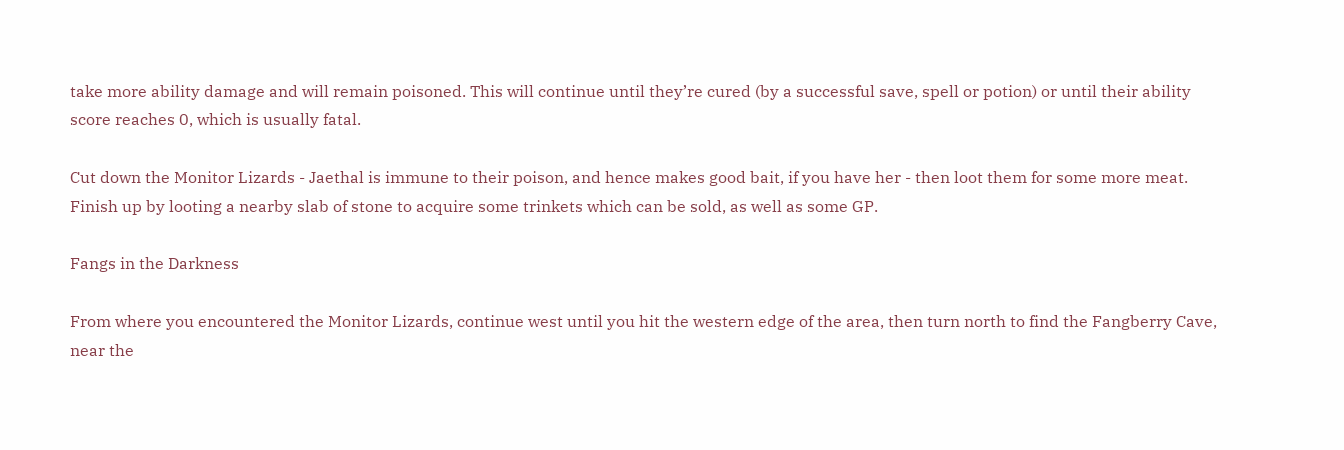take more ability damage and will remain poisoned. This will continue until they’re cured (by a successful save, spell or potion) or until their ability score reaches 0, which is usually fatal.

Cut down the Monitor Lizards - Jaethal is immune to their poison, and hence makes good bait, if you have her - then loot them for some more meat. Finish up by looting a nearby slab of stone to acquire some trinkets which can be sold, as well as some GP.

Fangs in the Darkness

From where you encountered the Monitor Lizards, continue west until you hit the western edge of the area, then turn north to find the Fangberry Cave, near the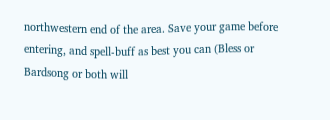northwestern end of the area. Save your game before entering, and spell-buff as best you can (Bless or Bardsong or both will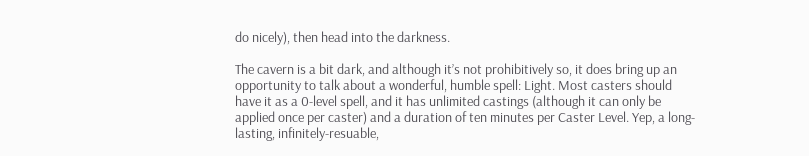do nicely), then head into the darkness.

The cavern is a bit dark, and although it’s not prohibitively so, it does bring up an opportunity to talk about a wonderful, humble spell: Light. Most casters should have it as a 0-level spell, and it has unlimited castings (although it can only be applied once per caster) and a duration of ten minutes per Caster Level. Yep, a long-lasting, infinitely-resuable,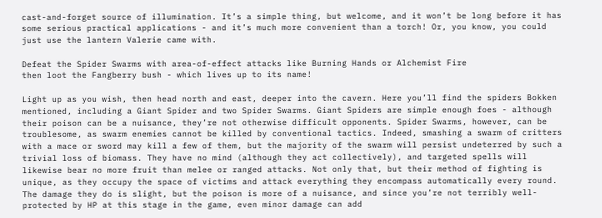cast-and-forget source of illumination. It’s a simple thing, but welcome, and it won’t be long before it has some serious practical applications - and it’s much more convenient than a torch! Or, you know, you could just use the lantern Valerie came with.

Defeat the Spider Swarms with area-of-effect attacks like Burning Hands or Alchemist Fire
then loot the Fangberry bush - which lives up to its name!

Light up as you wish, then head north and east, deeper into the cavern. Here you’ll find the spiders Bokken mentioned, including a Giant Spider and two Spider Swarms. Giant Spiders are simple enough foes - although their poison can be a nuisance, they’re not otherwise difficult opponents. Spider Swarms, however, can be troublesome, as swarm enemies cannot be killed by conventional tactics. Indeed, smashing a swarm of critters with a mace or sword may kill a few of them, but the majority of the swarm will persist undeterred by such a trivial loss of biomass. They have no mind (although they act collectively), and targeted spells will likewise bear no more fruit than melee or ranged attacks. Not only that, but their method of fighting is unique, as they occupy the space of victims and attack everything they encompass automatically every round. The damage they do is slight, but the poison is more of a nuisance, and since you’re not terribly well-protected by HP at this stage in the game, even minor damage can add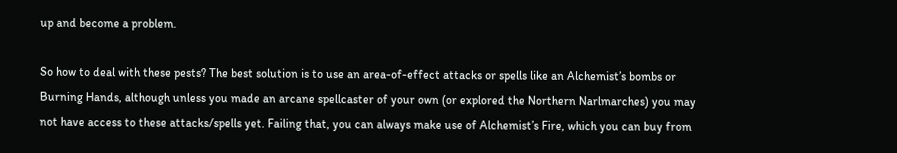up and become a problem.

So how to deal with these pests? The best solution is to use an area-of-effect attacks or spells like an Alchemist’s bombs or Burning Hands, although unless you made an arcane spellcaster of your own (or explored the Northern Narlmarches) you may not have access to these attacks/spells yet. Failing that, you can always make use of Alchemist’s Fire, which you can buy from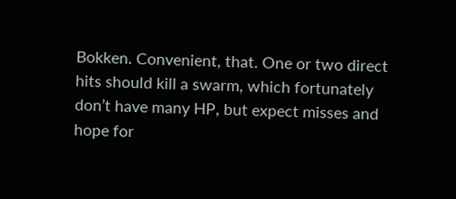Bokken. Convenient, that. One or two direct hits should kill a swarm, which fortunately don’t have many HP, but expect misses and hope for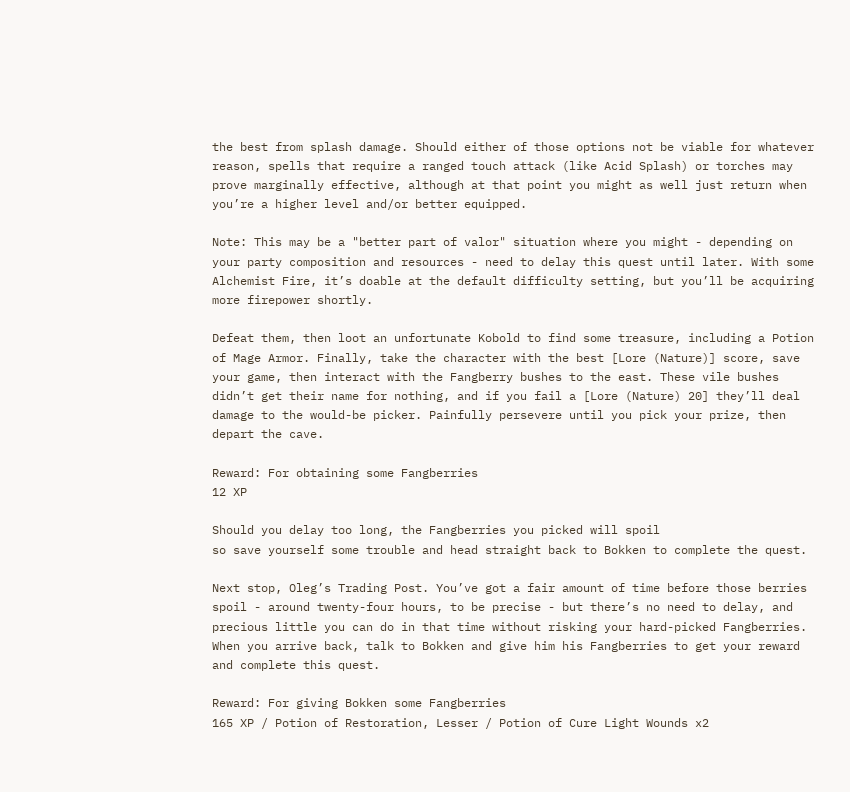the best from splash damage. Should either of those options not be viable for whatever reason, spells that require a ranged touch attack (like Acid Splash) or torches may prove marginally effective, although at that point you might as well just return when you’re a higher level and/or better equipped.

Note: This may be a "better part of valor" situation where you might - depending on your party composition and resources - need to delay this quest until later. With some Alchemist Fire, it’s doable at the default difficulty setting, but you’ll be acquiring more firepower shortly.

Defeat them, then loot an unfortunate Kobold to find some treasure, including a Potion of Mage Armor. Finally, take the character with the best [Lore (Nature)] score, save your game, then interact with the Fangberry bushes to the east. These vile bushes didn’t get their name for nothing, and if you fail a [Lore (Nature) 20] they’ll deal damage to the would-be picker. Painfully persevere until you pick your prize, then depart the cave.

Reward: For obtaining some Fangberries
12 XP

Should you delay too long, the Fangberries you picked will spoil
so save yourself some trouble and head straight back to Bokken to complete the quest.

Next stop, Oleg’s Trading Post. You’ve got a fair amount of time before those berries spoil - around twenty-four hours, to be precise - but there’s no need to delay, and precious little you can do in that time without risking your hard-picked Fangberries. When you arrive back, talk to Bokken and give him his Fangberries to get your reward and complete this quest.

Reward: For giving Bokken some Fangberries
165 XP / Potion of Restoration, Lesser / Potion of Cure Light Wounds x2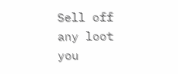Sell off any loot you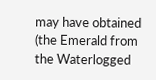may have obtained (the Emerald from the Waterlogged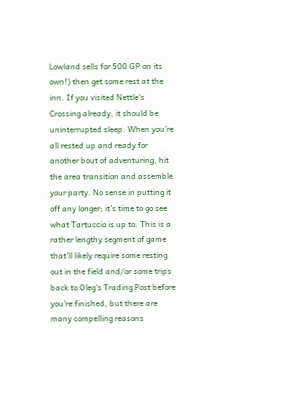Lowland sells for 500 GP on its own!) then get some rest at the inn. If you visited Nettle’s Crossing already, it should be uninterrupted sleep. When you’re all rested up and ready for another bout of adventuring, hit the area transition and assemble your party. No sense in putting it off any longer; it’s time to go see what Tartuccio is up to. This is a rather lengthy segment of game that’ll likely require some resting out in the field and/or some trips back to Oleg’s Trading Post before you’re finished, but there are many compelling reasons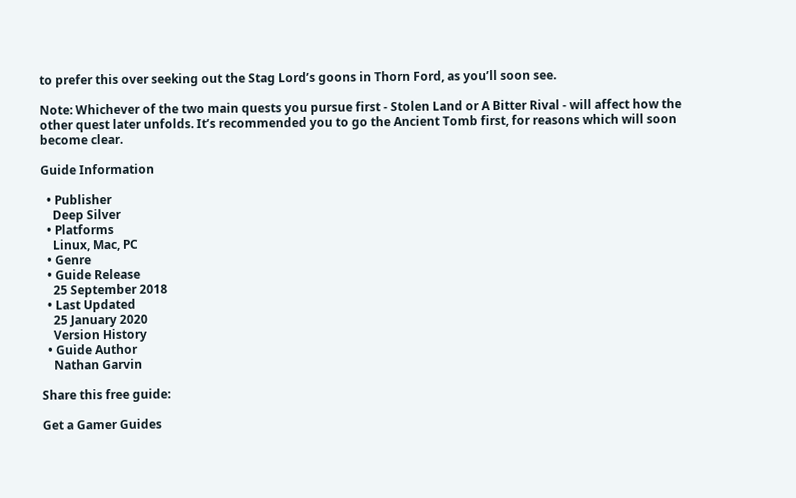to prefer this over seeking out the Stag Lord’s goons in Thorn Ford, as you’ll soon see.

Note: Whichever of the two main quests you pursue first - Stolen Land or A Bitter Rival - will affect how the other quest later unfolds. It’s recommended you to go the Ancient Tomb first, for reasons which will soon become clear.

Guide Information

  • Publisher
    Deep Silver
  • Platforms
    Linux, Mac, PC
  • Genre
  • Guide Release
    25 September 2018
  • Last Updated
    25 January 2020
    Version History
  • Guide Author
    Nathan Garvin

Share this free guide:

Get a Gamer Guides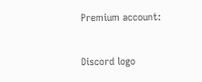Premium account:

Discord logo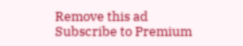Remove this ad
Subscribe to Premium